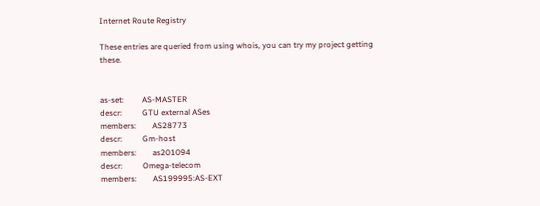Internet Route Registry

These entries are queried from using whois, you can try my project getting these.


as-set:         AS-MASTER
descr:          GTU external ASes
members:        AS28773
descr:          Gm-host
members:        as201094
descr:          Omega-telecom
members:        AS199995:AS-EXT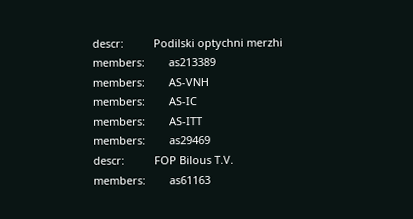descr:          Podilski optychni merzhi
members:        as213389
members:        AS-VNH
members:        AS-IC
members:        AS-ITT
members:        as29469
descr:          FOP Bilous T.V.
members:        as61163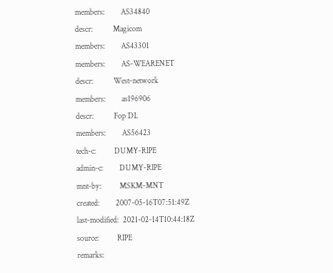members:        AS34840
descr:          Magicom
members:        AS43301
members:        AS-WEARENET
descr:          West-network
members:        as196906
descr:          Fop DL
members:        AS56423
tech-c:         DUMY-RIPE
admin-c:        DUMY-RIPE
mnt-by:         MSKM-MNT
created:        2007-05-16T07:51:49Z
last-modified:  2021-02-14T10:44:18Z
source:         RIPE
remarks: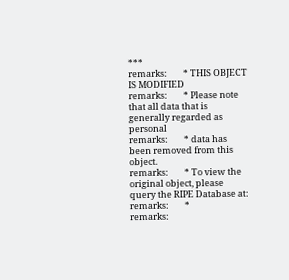***
remarks:        * THIS OBJECT IS MODIFIED
remarks:        * Please note that all data that is generally regarded as personal
remarks:        * data has been removed from this object.
remarks:        * To view the original object, please query the RIPE Database at:
remarks:        *
remarks: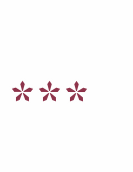***